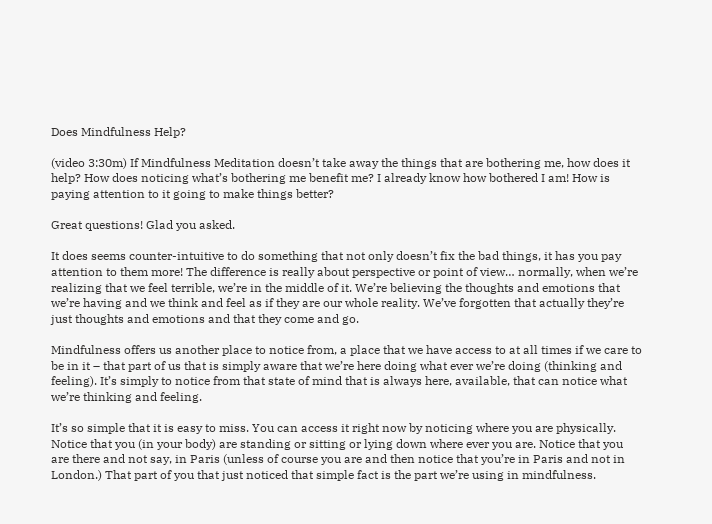Does Mindfulness Help?

(video 3:30m) If Mindfulness Meditation doesn’t take away the things that are bothering me, how does it help? How does noticing what’s bothering me benefit me? I already know how bothered I am! How is paying attention to it going to make things better?

Great questions! Glad you asked.

It does seems counter-intuitive to do something that not only doesn’t fix the bad things, it has you pay attention to them more! The difference is really about perspective or point of view… normally, when we’re realizing that we feel terrible, we’re in the middle of it. We’re believing the thoughts and emotions that we’re having and we think and feel as if they are our whole reality. We’ve forgotten that actually they’re just thoughts and emotions and that they come and go.

Mindfulness offers us another place to notice from, a place that we have access to at all times if we care to be in it – that part of us that is simply aware that we’re here doing what ever we’re doing (thinking and feeling). It’s simply to notice from that state of mind that is always here, available, that can notice what we’re thinking and feeling.

It’s so simple that it is easy to miss. You can access it right now by noticing where you are physically. Notice that you (in your body) are standing or sitting or lying down where ever you are. Notice that you are there and not say, in Paris (unless of course you are and then notice that you’re in Paris and not in London.) That part of you that just noticed that simple fact is the part we’re using in mindfulness.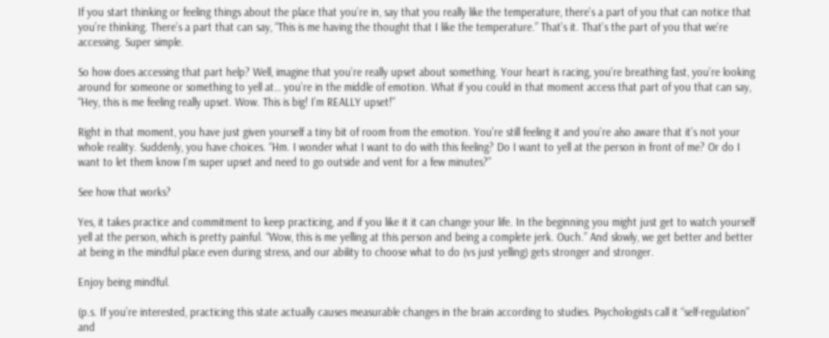If you start thinking or feeling things about the place that you’re in, say that you really like the temperature, there’s a part of you that can notice that you’re thinking. There’s a part that can say, “This is me having the thought that I like the temperature.” That’s it. That’s the part of you that we’re accessing. Super simple.

So how does accessing that part help? Well, imagine that you’re really upset about something. Your heart is racing, you’re breathing fast, you’re looking around for someone or something to yell at… you’re in the middle of emotion. What if you could in that moment access that part of you that can say, “Hey, this is me feeling really upset. Wow. This is big! I’m REALLY upset!”

Right in that moment, you have just given yourself a tiny bit of room from the emotion. You’re still feeling it and you’re also aware that it’s not your whole reality. Suddenly, you have choices. “Hm. I wonder what I want to do with this feeling? Do I want to yell at the person in front of me? Or do I want to let them know I’m super upset and need to go outside and vent for a few minutes?”

See how that works?

Yes, it takes practice and commitment to keep practicing, and if you like it it can change your life. In the beginning you might just get to watch yourself yell at the person, which is pretty painful. “Wow, this is me yelling at this person and being a complete jerk. Ouch.” And slowly, we get better and better at being in the mindful place even during stress, and our ability to choose what to do (vs just yelling) gets stronger and stronger.

Enjoy being mindful.

(p.s. If you’re interested, practicing this state actually causes measurable changes in the brain according to studies. Psychologists call it “self-regulation” and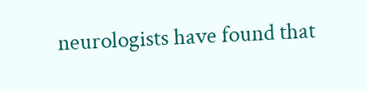neurologists have found that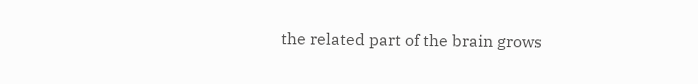the related part of the brain grows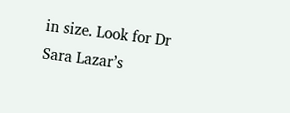in size. Look for Dr Sara Lazar’s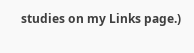studies on my Links page.)